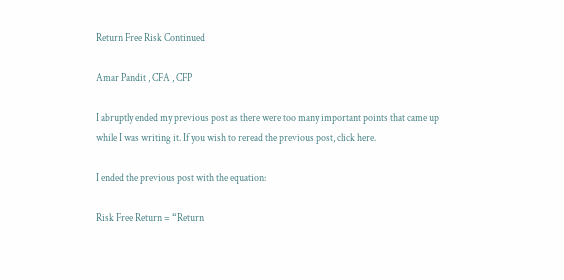Return Free Risk Continued

Amar Pandit , CFA , CFP

I abruptly ended my previous post as there were too many important points that came up while I was writing it. If you wish to reread the previous post, click here.

I ended the previous post with the equation:

Risk Free Return = “Return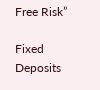Free Risk”

Fixed Deposits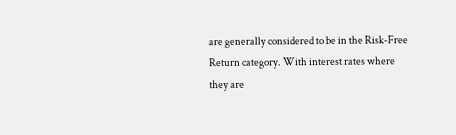are generally considered to be in the Risk-Free Return category. With interest rates where they are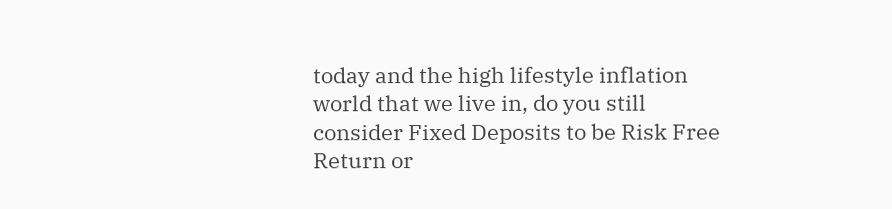today and the high lifestyle inflation world that we live in, do you still consider Fixed Deposits to be Risk Free Return or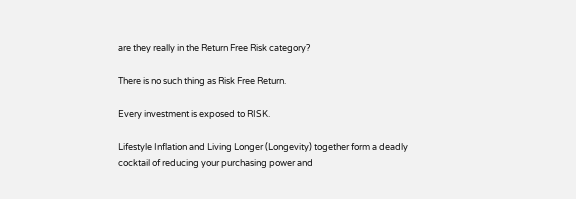are they really in the Return Free Risk category?

There is no such thing as Risk Free Return.

Every investment is exposed to RISK.

Lifestyle Inflation and Living Longer (Longevity) together form a deadly cocktail of reducing your purchasing power and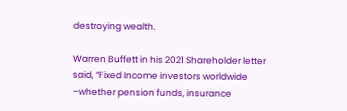destroying wealth.

Warren Buffett in his 2021 Shareholder letter said, “Fixed Income investors worldwide –whether pension funds, insurance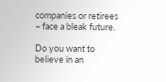companies or retirees – face a bleak future.

Do you want to believe in an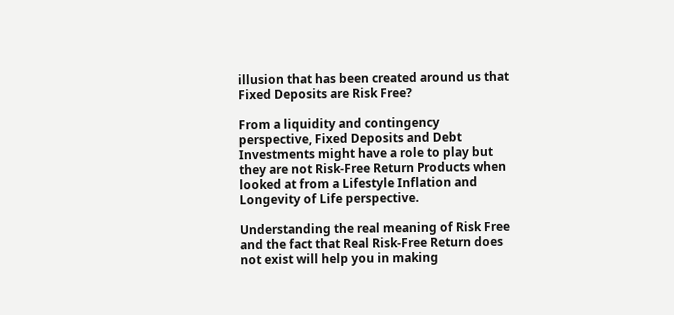illusion that has been created around us that Fixed Deposits are Risk Free?

From a liquidity and contingency perspective, Fixed Deposits and Debt Investments might have a role to play but they are not Risk-Free Return Products when looked at from a Lifestyle Inflation and Longevity of Life perspective.

Understanding the real meaning of Risk Free and the fact that Real Risk-Free Return does not exist will help you in making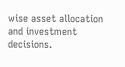wise asset allocation and investment decisions.